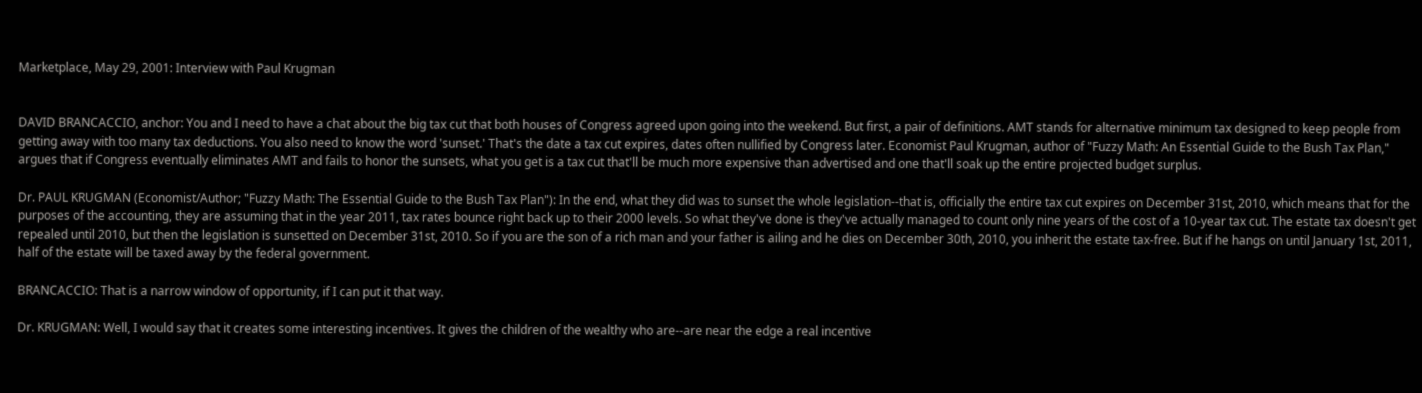Marketplace, May 29, 2001: Interview with Paul Krugman


DAVID BRANCACCIO, anchor: You and I need to have a chat about the big tax cut that both houses of Congress agreed upon going into the weekend. But first, a pair of definitions. AMT stands for alternative minimum tax designed to keep people from getting away with too many tax deductions. You also need to know the word 'sunset.' That's the date a tax cut expires, dates often nullified by Congress later. Economist Paul Krugman, author of "Fuzzy Math: An Essential Guide to the Bush Tax Plan," argues that if Congress eventually eliminates AMT and fails to honor the sunsets, what you get is a tax cut that'll be much more expensive than advertised and one that'll soak up the entire projected budget surplus.

Dr. PAUL KRUGMAN (Economist/Author; "Fuzzy Math: The Essential Guide to the Bush Tax Plan"): In the end, what they did was to sunset the whole legislation--that is, officially the entire tax cut expires on December 31st, 2010, which means that for the purposes of the accounting, they are assuming that in the year 2011, tax rates bounce right back up to their 2000 levels. So what they've done is they've actually managed to count only nine years of the cost of a 10-year tax cut. The estate tax doesn't get repealed until 2010, but then the legislation is sunsetted on December 31st, 2010. So if you are the son of a rich man and your father is ailing and he dies on December 30th, 2010, you inherit the estate tax-free. But if he hangs on until January 1st, 2011, half of the estate will be taxed away by the federal government.

BRANCACCIO: That is a narrow window of opportunity, if I can put it that way.

Dr. KRUGMAN: Well, I would say that it creates some interesting incentives. It gives the children of the wealthy who are--are near the edge a real incentive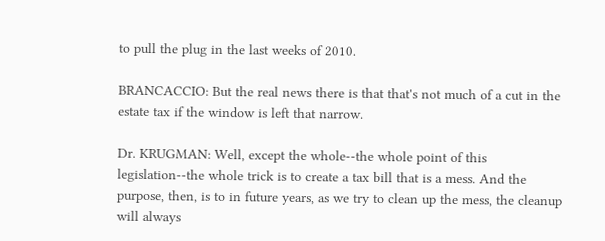to pull the plug in the last weeks of 2010.

BRANCACCIO: But the real news there is that that's not much of a cut in the estate tax if the window is left that narrow.

Dr. KRUGMAN: Well, except the whole--the whole point of this legislation--the whole trick is to create a tax bill that is a mess. And the purpose, then, is to in future years, as we try to clean up the mess, the cleanup will always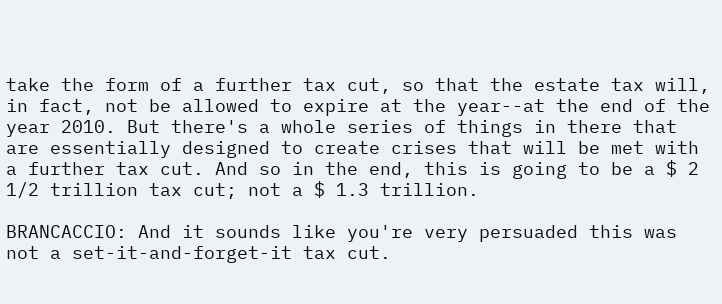take the form of a further tax cut, so that the estate tax will, in fact, not be allowed to expire at the year--at the end of the year 2010. But there's a whole series of things in there that are essentially designed to create crises that will be met with a further tax cut. And so in the end, this is going to be a $ 2 1/2 trillion tax cut; not a $ 1.3 trillion.

BRANCACCIO: And it sounds like you're very persuaded this was not a set-it-and-forget-it tax cut.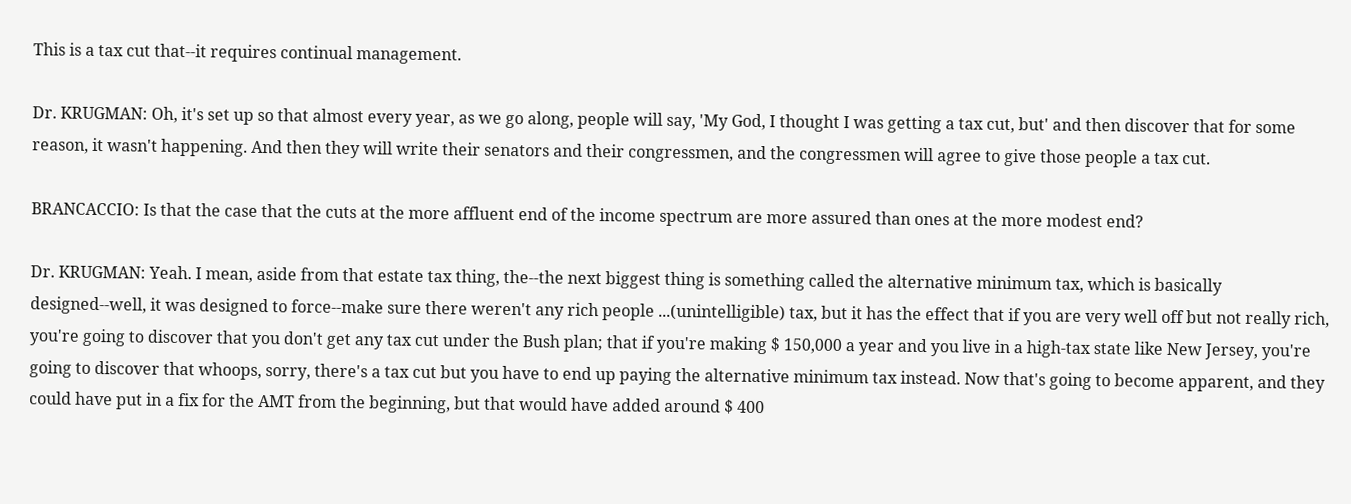This is a tax cut that--it requires continual management.

Dr. KRUGMAN: Oh, it's set up so that almost every year, as we go along, people will say, 'My God, I thought I was getting a tax cut, but' and then discover that for some reason, it wasn't happening. And then they will write their senators and their congressmen, and the congressmen will agree to give those people a tax cut.

BRANCACCIO: Is that the case that the cuts at the more affluent end of the income spectrum are more assured than ones at the more modest end?

Dr. KRUGMAN: Yeah. I mean, aside from that estate tax thing, the--the next biggest thing is something called the alternative minimum tax, which is basically designed--well, it was designed to force--make sure there weren't any rich people ...(unintelligible) tax, but it has the effect that if you are very well off but not really rich, you're going to discover that you don't get any tax cut under the Bush plan; that if you're making $ 150,000 a year and you live in a high-tax state like New Jersey, you're going to discover that whoops, sorry, there's a tax cut but you have to end up paying the alternative minimum tax instead. Now that's going to become apparent, and they could have put in a fix for the AMT from the beginning, but that would have added around $ 400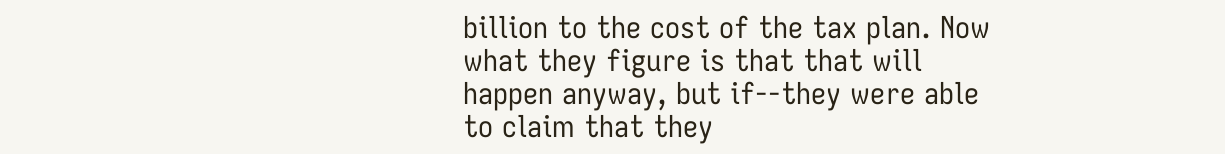billion to the cost of the tax plan. Now what they figure is that that will happen anyway, but if--they were able to claim that they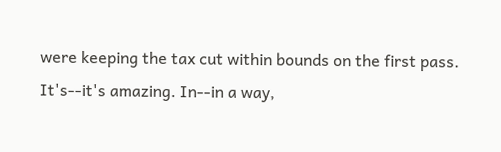were keeping the tax cut within bounds on the first pass. It's--it's amazing. In--in a way,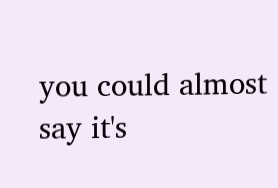you could almost say it's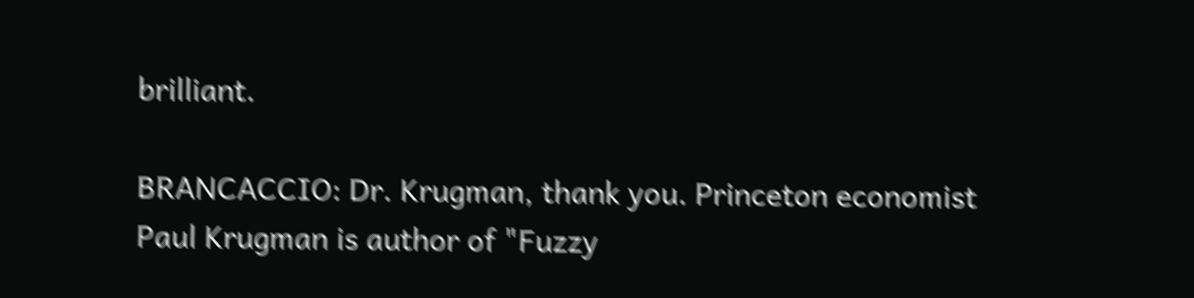brilliant.

BRANCACCIO: Dr. Krugman, thank you. Princeton economist Paul Krugman is author of "Fuzzy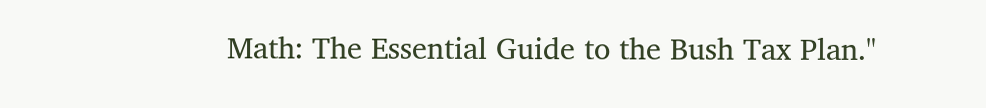Math: The Essential Guide to the Bush Tax Plan."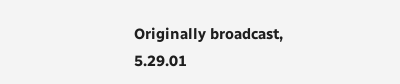Originally broadcast, 5.29.01